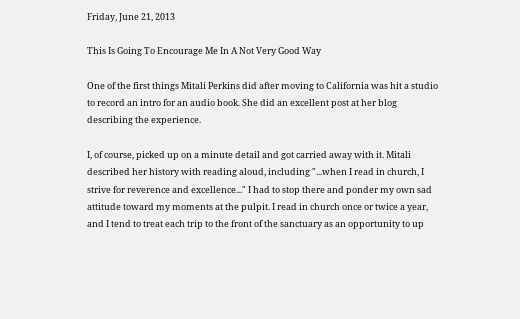Friday, June 21, 2013

This Is Going To Encourage Me In A Not Very Good Way

One of the first things Mitali Perkins did after moving to California was hit a studio to record an intro for an audio book. She did an excellent post at her blog describing the experience.

I, of course, picked up on a minute detail and got carried away with it. Mitali described her history with reading aloud, including "...when I read in church, I strive for reverence and excellence..." I had to stop there and ponder my own sad attitude toward my moments at the pulpit. I read in church once or twice a year, and I tend to treat each trip to the front of the sanctuary as an opportunity to up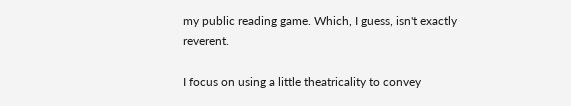my public reading game. Which, I guess, isn't exactly reverent.

I focus on using a little theatricality to convey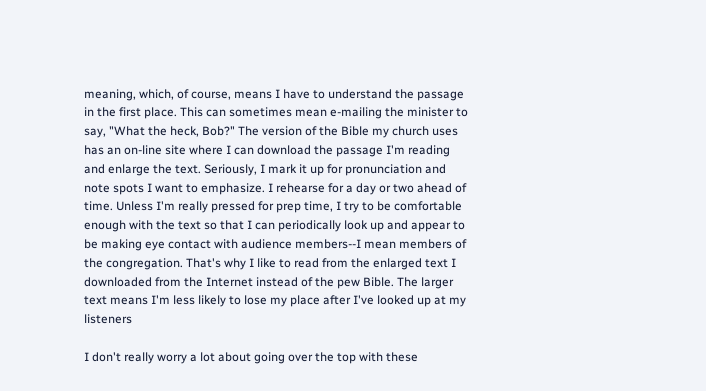meaning, which, of course, means I have to understand the passage in the first place. This can sometimes mean e-mailing the minister to say, "What the heck, Bob?" The version of the Bible my church uses has an on-line site where I can download the passage I'm reading and enlarge the text. Seriously, I mark it up for pronunciation and note spots I want to emphasize. I rehearse for a day or two ahead of time. Unless I'm really pressed for prep time, I try to be comfortable enough with the text so that I can periodically look up and appear to be making eye contact with audience members--I mean members of the congregation. That's why I like to read from the enlarged text I downloaded from the Internet instead of the pew Bible. The larger text means I'm less likely to lose my place after I've looked up at my listeners

I don't really worry a lot about going over the top with these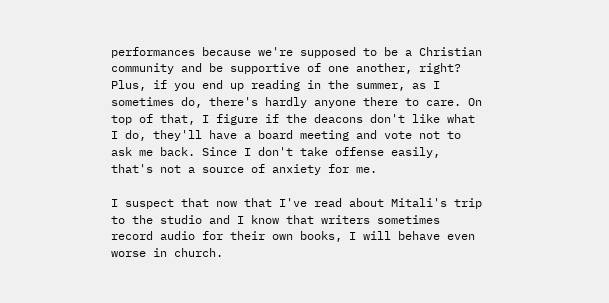performances because we're supposed to be a Christian community and be supportive of one another, right? Plus, if you end up reading in the summer, as I sometimes do, there's hardly anyone there to care. On top of that, I figure if the deacons don't like what I do, they'll have a board meeting and vote not to ask me back. Since I don't take offense easily, that's not a source of anxiety for me.

I suspect that now that I've read about Mitali's trip to the studio and I know that writers sometimes record audio for their own books, I will behave even worse in church.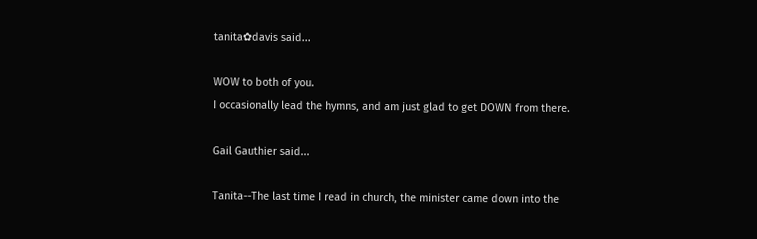tanita✿davis said...

WOW to both of you.
I occasionally lead the hymns, and am just glad to get DOWN from there.

Gail Gauthier said...

Tanita--The last time I read in church, the minister came down into the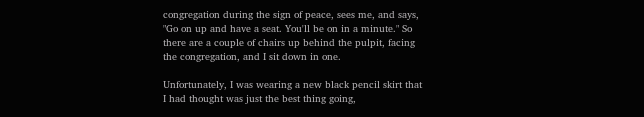congregation during the sign of peace, sees me, and says, "Go on up and have a seat. You'll be on in a minute." So there are a couple of chairs up behind the pulpit, facing the congregation, and I sit down in one.

Unfortunately, I was wearing a new black pencil skirt that I had thought was just the best thing going,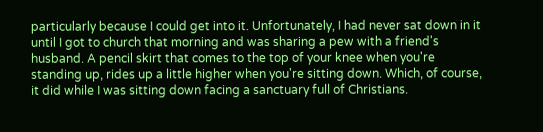particularly because I could get into it. Unfortunately, I had never sat down in it until I got to church that morning and was sharing a pew with a friend's husband. A pencil skirt that comes to the top of your knee when you're standing up, rides up a little higher when you're sitting down. Which, of course, it did while I was sitting down facing a sanctuary full of Christians.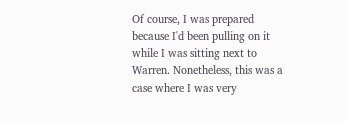Of course, I was prepared because I'd been pulling on it while I was sitting next to Warren. Nonetheless, this was a case where I was very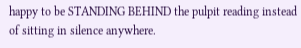happy to be STANDING BEHIND the pulpit reading instead of sitting in silence anywhere.